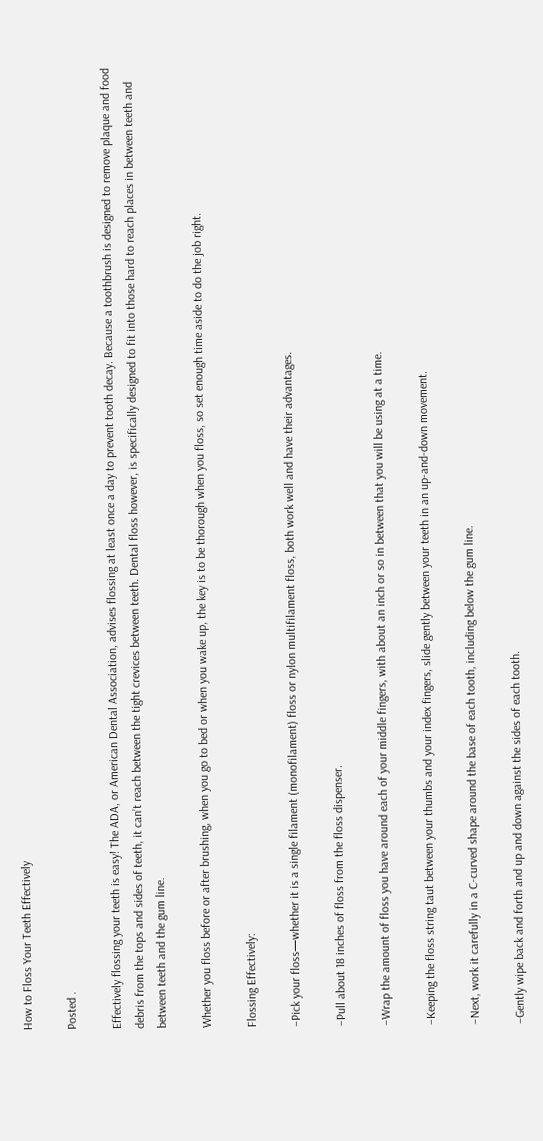How to Floss Your Teeth Effectively

Posted .

Effectively flossing your teeth is easy! The ADA, or American Dental Association, advises flossing at least once a day to prevent tooth decay. Because a toothbrush is designed to remove plaque and food debris from the tops and sides of teeth, it can’t reach between the tight crevices between teeth. Dental floss however, is specifically designed to fit into those hard to reach places in between teeth and between teeth and the gum line.

Whether you floss before or after brushing, when you go to bed or when you wake up, the key is to be thorough when you floss, so set enough time aside to do the job right.

Flossing Effectively:

–Pick your floss—whether it is a single filament (monofilament) floss or nylon multifilament floss, both work well and have their advantages.

–Pull about 18 inches of floss from the floss dispenser.

–Wrap the amount of floss you have around each of your middle fingers, with about an inch or so in between that you will be using at a time.

–Keeping the floss string taut between your thumbs and your index fingers, slide gently between your teeth in an up-and-down movement.

–Next, work it carefully in a C-curved shape around the base of each tooth, including below the gum line.

–Gently wipe back and forth and up and down against the sides of each tooth.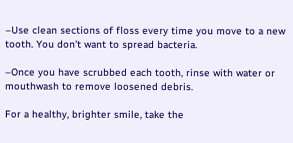–Use clean sections of floss every time you move to a new tooth. You don’t want to spread bacteria.

–Once you have scrubbed each tooth, rinse with water or mouthwash to remove loosened debris.

For a healthy, brighter smile, take the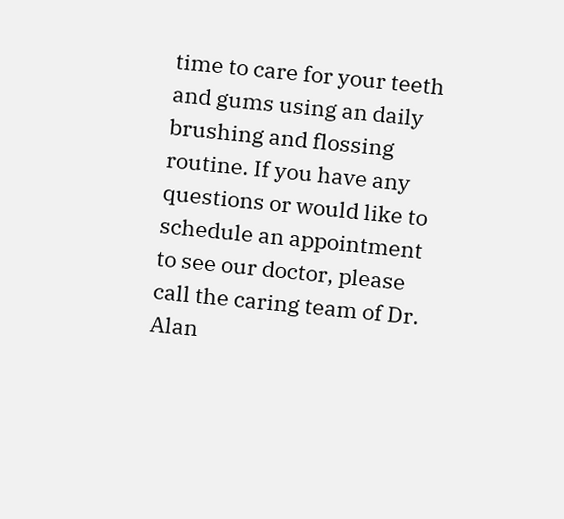time to care for your teeth and gums using an daily brushing and flossing routine. If you have any questions or would like to schedule an appointment to see our doctor, please call the caring team of Dr. Alan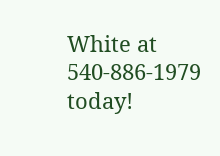White at 540-886-1979 today!